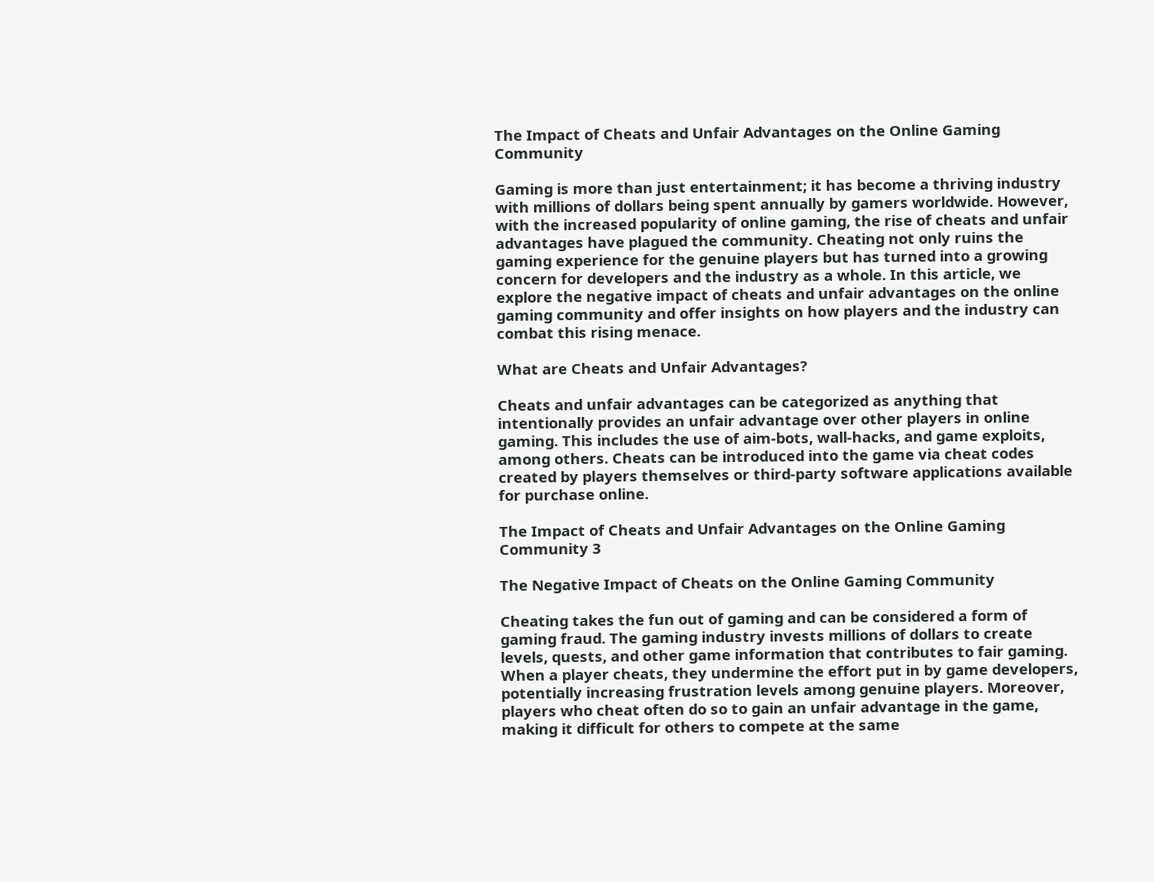The Impact of Cheats and Unfair Advantages on the Online Gaming Community

Gaming is more than just entertainment; it has become a thriving industry with millions of dollars being spent annually by gamers worldwide. However, with the increased popularity of online gaming, the rise of cheats and unfair advantages have plagued the community. Cheating not only ruins the gaming experience for the genuine players but has turned into a growing concern for developers and the industry as a whole. In this article, we explore the negative impact of cheats and unfair advantages on the online gaming community and offer insights on how players and the industry can combat this rising menace.

What are Cheats and Unfair Advantages?

Cheats and unfair advantages can be categorized as anything that intentionally provides an unfair advantage over other players in online gaming. This includes the use of aim-bots, wall-hacks, and game exploits, among others. Cheats can be introduced into the game via cheat codes created by players themselves or third-party software applications available for purchase online.

The Impact of Cheats and Unfair Advantages on the Online Gaming Community 3

The Negative Impact of Cheats on the Online Gaming Community

Cheating takes the fun out of gaming and can be considered a form of gaming fraud. The gaming industry invests millions of dollars to create levels, quests, and other game information that contributes to fair gaming. When a player cheats, they undermine the effort put in by game developers, potentially increasing frustration levels among genuine players. Moreover, players who cheat often do so to gain an unfair advantage in the game, making it difficult for others to compete at the same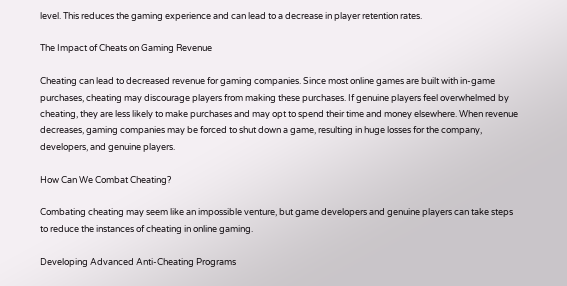level. This reduces the gaming experience and can lead to a decrease in player retention rates.

The Impact of Cheats on Gaming Revenue

Cheating can lead to decreased revenue for gaming companies. Since most online games are built with in-game purchases, cheating may discourage players from making these purchases. If genuine players feel overwhelmed by cheating, they are less likely to make purchases and may opt to spend their time and money elsewhere. When revenue decreases, gaming companies may be forced to shut down a game, resulting in huge losses for the company, developers, and genuine players.

How Can We Combat Cheating?

Combating cheating may seem like an impossible venture, but game developers and genuine players can take steps to reduce the instances of cheating in online gaming.

Developing Advanced Anti-Cheating Programs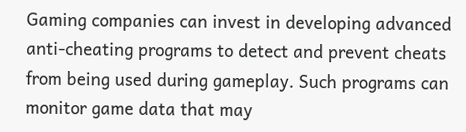Gaming companies can invest in developing advanced anti-cheating programs to detect and prevent cheats from being used during gameplay. Such programs can monitor game data that may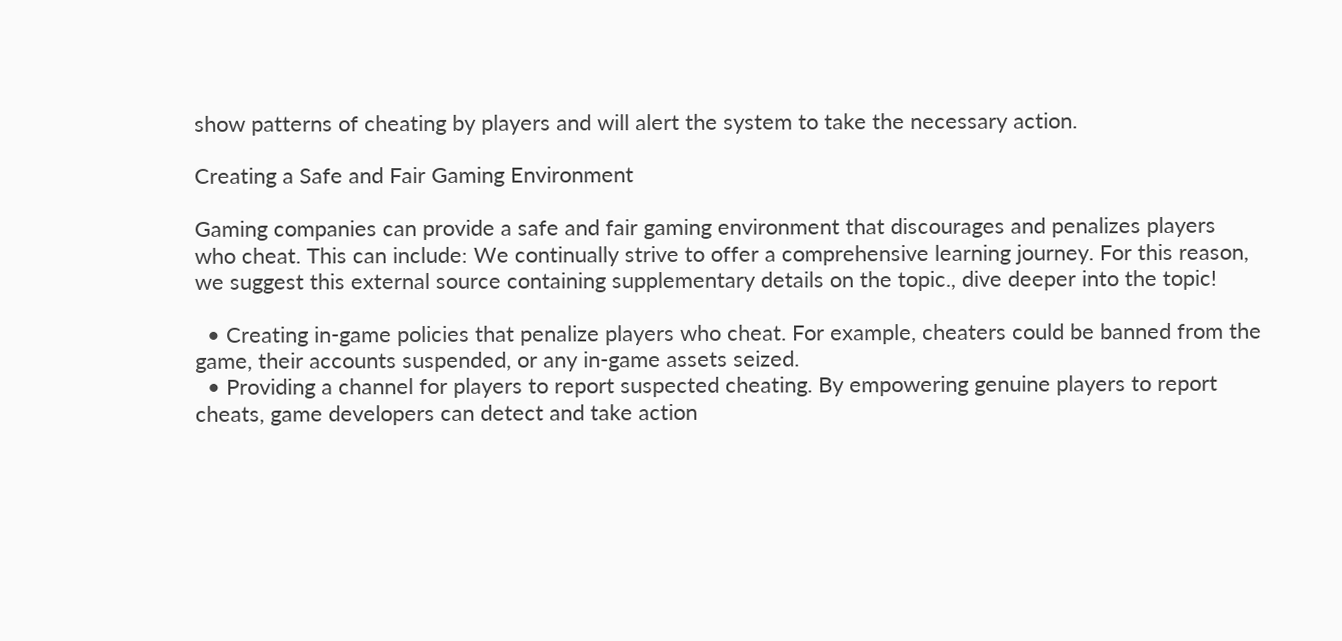show patterns of cheating by players and will alert the system to take the necessary action.

Creating a Safe and Fair Gaming Environment

Gaming companies can provide a safe and fair gaming environment that discourages and penalizes players who cheat. This can include: We continually strive to offer a comprehensive learning journey. For this reason, we suggest this external source containing supplementary details on the topic., dive deeper into the topic!

  • Creating in-game policies that penalize players who cheat. For example, cheaters could be banned from the game, their accounts suspended, or any in-game assets seized.
  • Providing a channel for players to report suspected cheating. By empowering genuine players to report cheats, game developers can detect and take action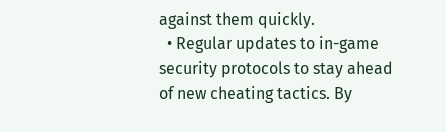against them quickly.
  • Regular updates to in-game security protocols to stay ahead of new cheating tactics. By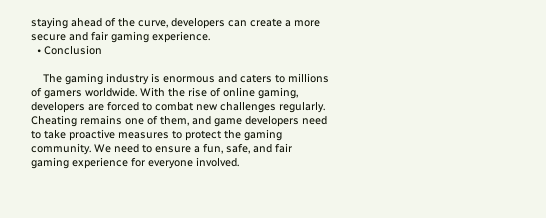staying ahead of the curve, developers can create a more secure and fair gaming experience.
  • Conclusion

    The gaming industry is enormous and caters to millions of gamers worldwide. With the rise of online gaming, developers are forced to combat new challenges regularly. Cheating remains one of them, and game developers need to take proactive measures to protect the gaming community. We need to ensure a fun, safe, and fair gaming experience for everyone involved.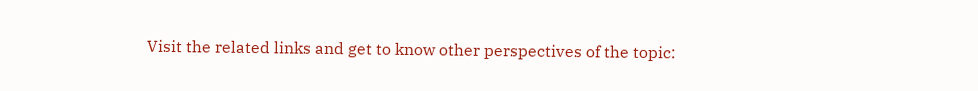Visit the related links and get to know other perspectives of the topic: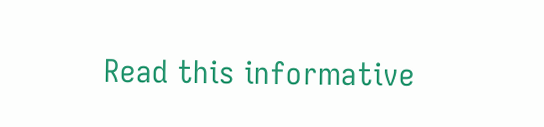Read this informative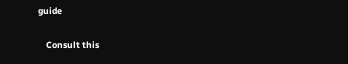guide

    Consult this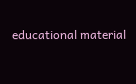educational material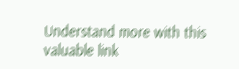Understand more with this valuable link